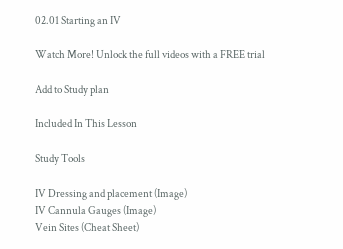02.01 Starting an IV

Watch More! Unlock the full videos with a FREE trial

Add to Study plan

Included In This Lesson

Study Tools

IV Dressing and placement (Image)
IV Cannula Gauges (Image)
Vein Sites (Cheat Sheet)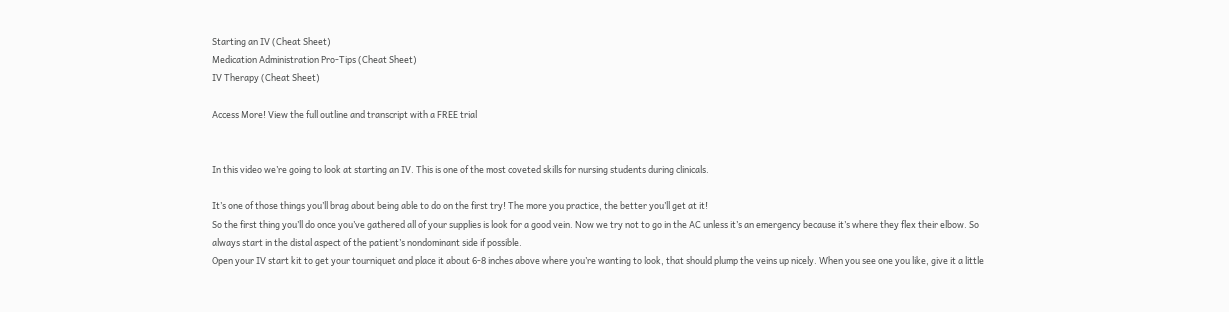Starting an IV (Cheat Sheet)
Medication Administration Pro-Tips (Cheat Sheet)
IV Therapy (Cheat Sheet)

Access More! View the full outline and transcript with a FREE trial


In this video we’re going to look at starting an IV. This is one of the most coveted skills for nursing students during clinicals.

It’s one of those things you’ll brag about being able to do on the first try! The more you practice, the better you’ll get at it!
So the first thing you’ll do once you’ve gathered all of your supplies is look for a good vein. Now we try not to go in the AC unless it’s an emergency because it’s where they flex their elbow. So always start in the distal aspect of the patient’s nondominant side if possible.
Open your IV start kit to get your tourniquet and place it about 6-8 inches above where you’re wanting to look, that should plump the veins up nicely. When you see one you like, give it a little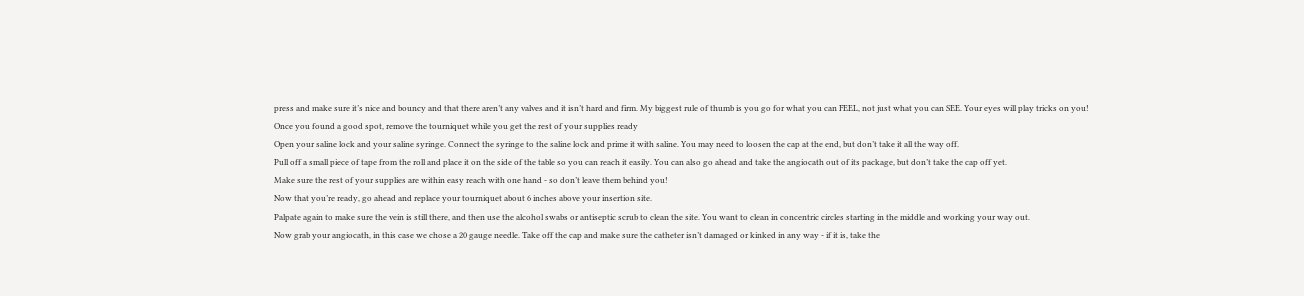press and make sure it’s nice and bouncy and that there aren’t any valves and it isn’t hard and firm. My biggest rule of thumb is you go for what you can FEEL, not just what you can SEE. Your eyes will play tricks on you!
Once you found a good spot, remove the tourniquet while you get the rest of your supplies ready
Open your saline lock and your saline syringe. Connect the syringe to the saline lock and prime it with saline. You may need to loosen the cap at the end, but don’t take it all the way off.
Pull off a small piece of tape from the roll and place it on the side of the table so you can reach it easily. You can also go ahead and take the angiocath out of its package, but don’t take the cap off yet.
Make sure the rest of your supplies are within easy reach with one hand - so don’t leave them behind you!
Now that you’re ready, go ahead and replace your tourniquet about 6 inches above your insertion site.
Palpate again to make sure the vein is still there, and then use the alcohol swabs or antiseptic scrub to clean the site. You want to clean in concentric circles starting in the middle and working your way out.
Now grab your angiocath, in this case we chose a 20 gauge needle. Take off the cap and make sure the catheter isn’t damaged or kinked in any way - if it is, take the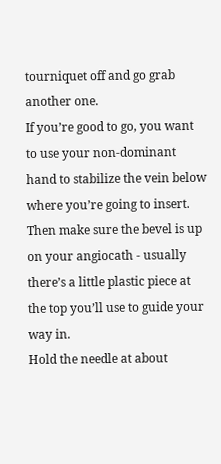tourniquet off and go grab another one.
If you’re good to go, you want to use your non-dominant hand to stabilize the vein below where you’re going to insert. Then make sure the bevel is up on your angiocath - usually there’s a little plastic piece at the top you’ll use to guide your way in.
Hold the needle at about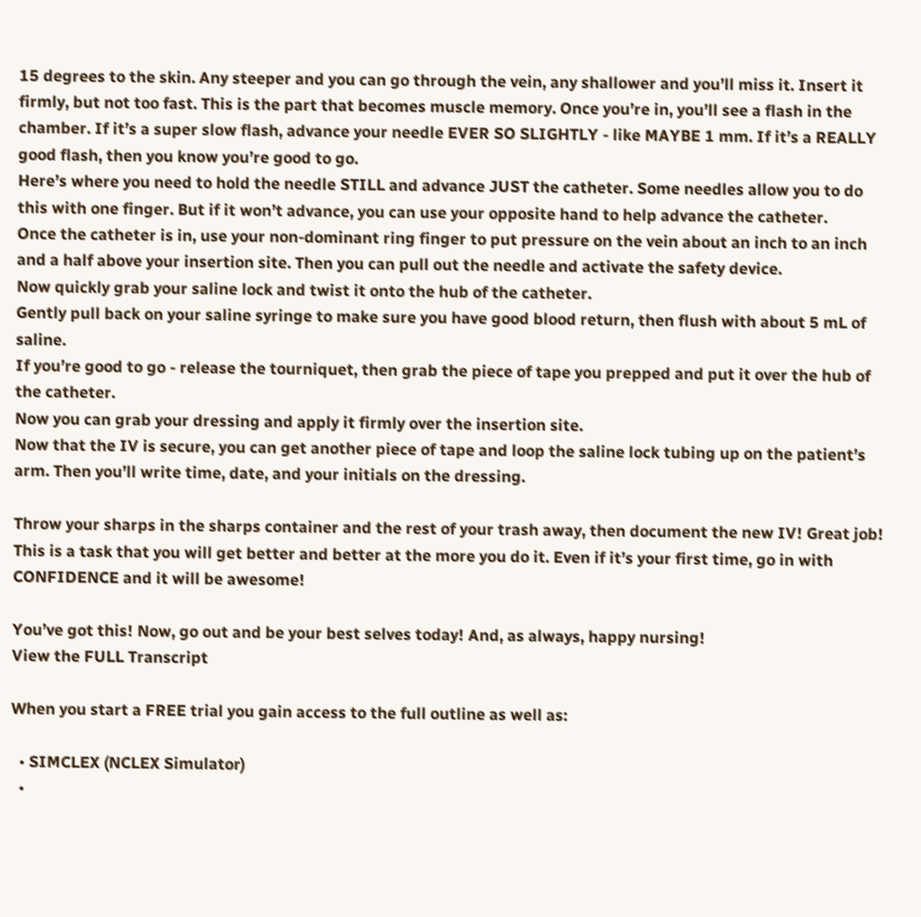15 degrees to the skin. Any steeper and you can go through the vein, any shallower and you’ll miss it. Insert it firmly, but not too fast. This is the part that becomes muscle memory. Once you’re in, you’ll see a flash in the chamber. If it’s a super slow flash, advance your needle EVER SO SLIGHTLY - like MAYBE 1 mm. If it’s a REALLY good flash, then you know you’re good to go.
Here’s where you need to hold the needle STILL and advance JUST the catheter. Some needles allow you to do this with one finger. But if it won’t advance, you can use your opposite hand to help advance the catheter.
Once the catheter is in, use your non-dominant ring finger to put pressure on the vein about an inch to an inch and a half above your insertion site. Then you can pull out the needle and activate the safety device.
Now quickly grab your saline lock and twist it onto the hub of the catheter.
Gently pull back on your saline syringe to make sure you have good blood return, then flush with about 5 mL of saline.
If you’re good to go - release the tourniquet, then grab the piece of tape you prepped and put it over the hub of the catheter.
Now you can grab your dressing and apply it firmly over the insertion site.
Now that the IV is secure, you can get another piece of tape and loop the saline lock tubing up on the patient’s arm. Then you’ll write time, date, and your initials on the dressing.

Throw your sharps in the sharps container and the rest of your trash away, then document the new IV! Great job!
This is a task that you will get better and better at the more you do it. Even if it’s your first time, go in with CONFIDENCE and it will be awesome!

You’ve got this! Now, go out and be your best selves today! And, as always, happy nursing!
View the FULL Transcript

When you start a FREE trial you gain access to the full outline as well as:

  • SIMCLEX (NCLEX Simulator)
  •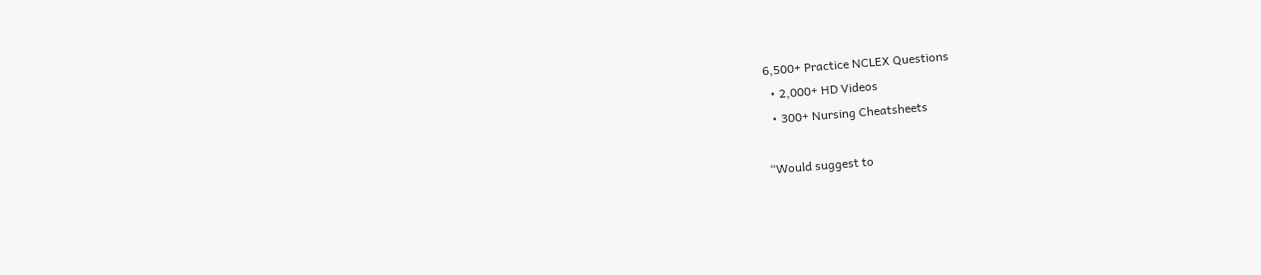6,500+ Practice NCLEX Questions
  • 2,000+ HD Videos
  • 300+ Nursing Cheatsheets

“Would suggest to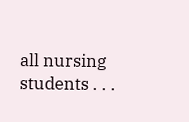all nursing students . . .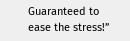Guaranteed to ease the stress!”